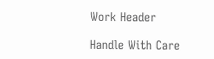Work Header

Handle With Care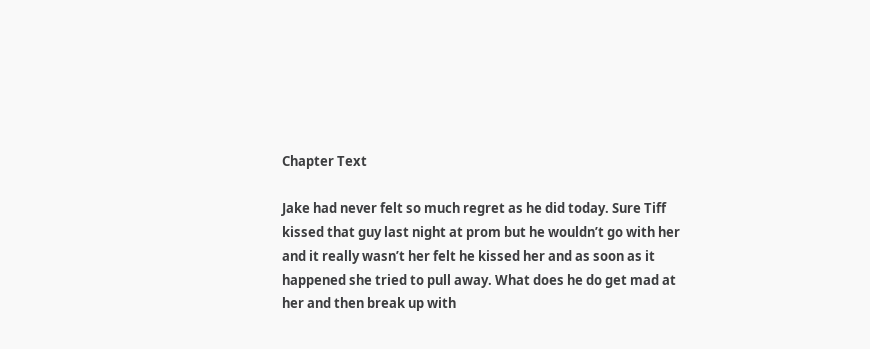Chapter Text

Jake had never felt so much regret as he did today. Sure Tiff kissed that guy last night at prom but he wouldn’t go with her and it really wasn’t her felt he kissed her and as soon as it happened she tried to pull away. What does he do get mad at her and then break up with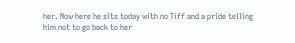her. Now here he sits today with no Tiff and a pride telling him not to go back to her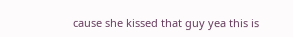cause she kissed that guy yea this is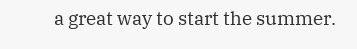a great way to start the summer.